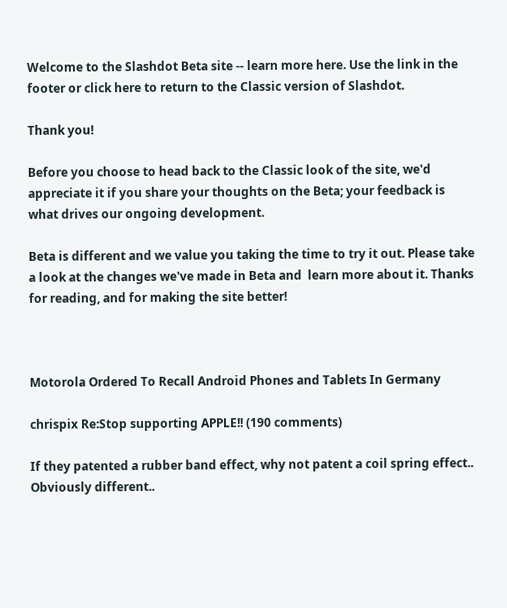Welcome to the Slashdot Beta site -- learn more here. Use the link in the footer or click here to return to the Classic version of Slashdot.

Thank you!

Before you choose to head back to the Classic look of the site, we'd appreciate it if you share your thoughts on the Beta; your feedback is what drives our ongoing development.

Beta is different and we value you taking the time to try it out. Please take a look at the changes we've made in Beta and  learn more about it. Thanks for reading, and for making the site better!



Motorola Ordered To Recall Android Phones and Tablets In Germany

chrispix Re:Stop supporting APPLE!! (190 comments)

If they patented a rubber band effect, why not patent a coil spring effect.. Obviously different..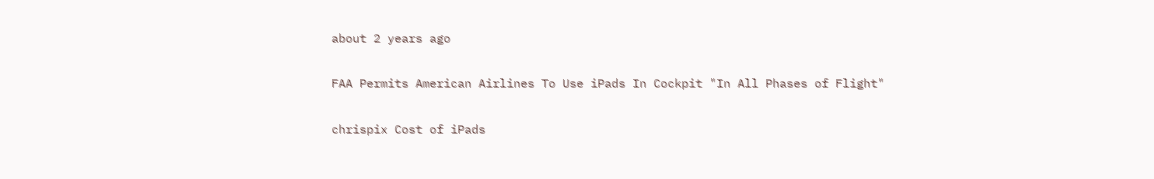about 2 years ago

FAA Permits American Airlines To Use iPads In Cockpit "In All Phases of Flight"

chrispix Cost of iPads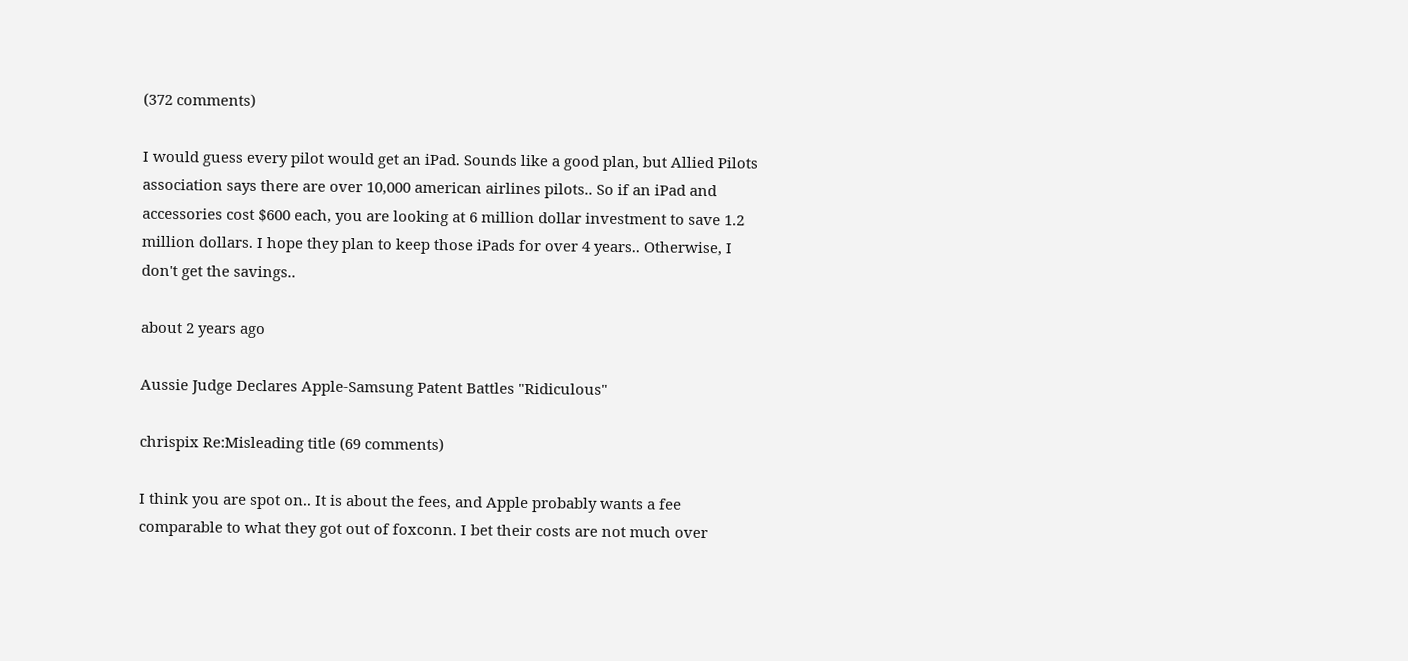(372 comments)

I would guess every pilot would get an iPad. Sounds like a good plan, but Allied Pilots association says there are over 10,000 american airlines pilots.. So if an iPad and accessories cost $600 each, you are looking at 6 million dollar investment to save 1.2 million dollars. I hope they plan to keep those iPads for over 4 years.. Otherwise, I don't get the savings..

about 2 years ago

Aussie Judge Declares Apple-Samsung Patent Battles "Ridiculous"

chrispix Re:Misleading title (69 comments)

I think you are spot on.. It is about the fees, and Apple probably wants a fee comparable to what they got out of foxconn. I bet their costs are not much over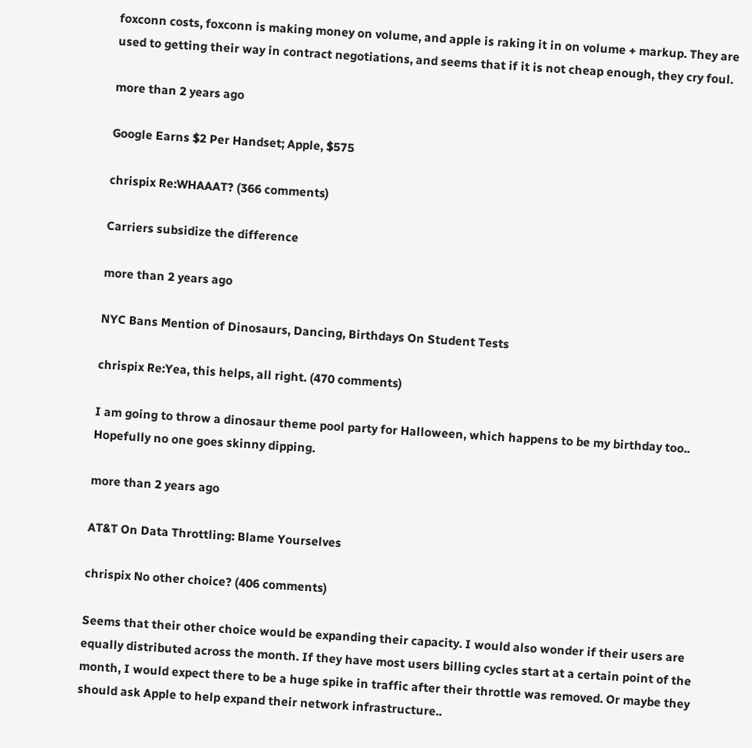foxconn costs, foxconn is making money on volume, and apple is raking it in on volume + markup. They are used to getting their way in contract negotiations, and seems that if it is not cheap enough, they cry foul.

more than 2 years ago

Google Earns $2 Per Handset; Apple, $575

chrispix Re:WHAAAT? (366 comments)

Carriers subsidize the difference

more than 2 years ago

NYC Bans Mention of Dinosaurs, Dancing, Birthdays On Student Tests

chrispix Re:Yea, this helps, all right. (470 comments)

I am going to throw a dinosaur theme pool party for Halloween, which happens to be my birthday too.. Hopefully no one goes skinny dipping.

more than 2 years ago

AT&T On Data Throttling: Blame Yourselves

chrispix No other choice? (406 comments)

Seems that their other choice would be expanding their capacity. I would also wonder if their users are equally distributed across the month. If they have most users billing cycles start at a certain point of the month, I would expect there to be a huge spike in traffic after their throttle was removed. Or maybe they should ask Apple to help expand their network infrastructure..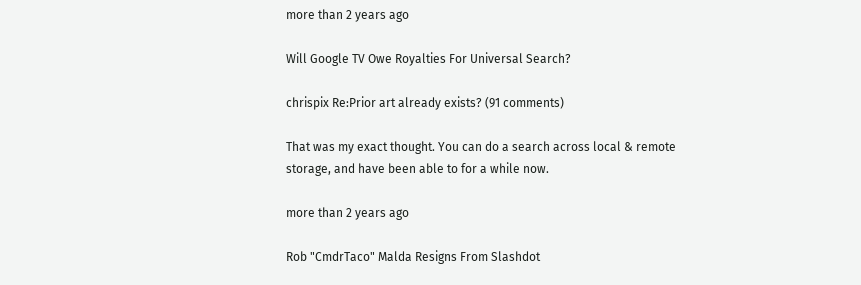more than 2 years ago

Will Google TV Owe Royalties For Universal Search?

chrispix Re:Prior art already exists? (91 comments)

That was my exact thought. You can do a search across local & remote storage, and have been able to for a while now.

more than 2 years ago

Rob "CmdrTaco" Malda Resigns From Slashdot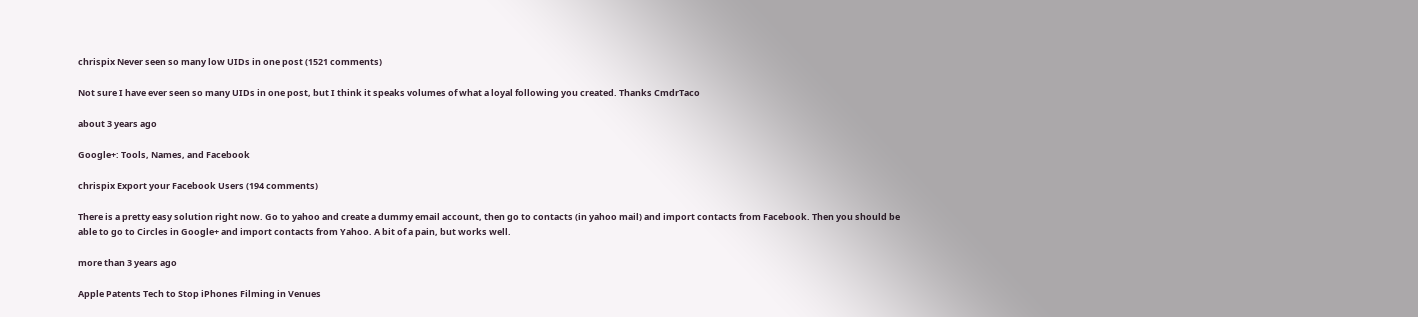chrispix Never seen so many low UIDs in one post (1521 comments)

Not sure I have ever seen so many UIDs in one post, but I think it speaks volumes of what a loyal following you created. Thanks CmdrTaco

about 3 years ago

Google+: Tools, Names, and Facebook

chrispix Export your Facebook Users (194 comments)

There is a pretty easy solution right now. Go to yahoo and create a dummy email account, then go to contacts (in yahoo mail) and import contacts from Facebook. Then you should be able to go to Circles in Google+ and import contacts from Yahoo. A bit of a pain, but works well.

more than 3 years ago

Apple Patents Tech to Stop iPhones Filming in Venues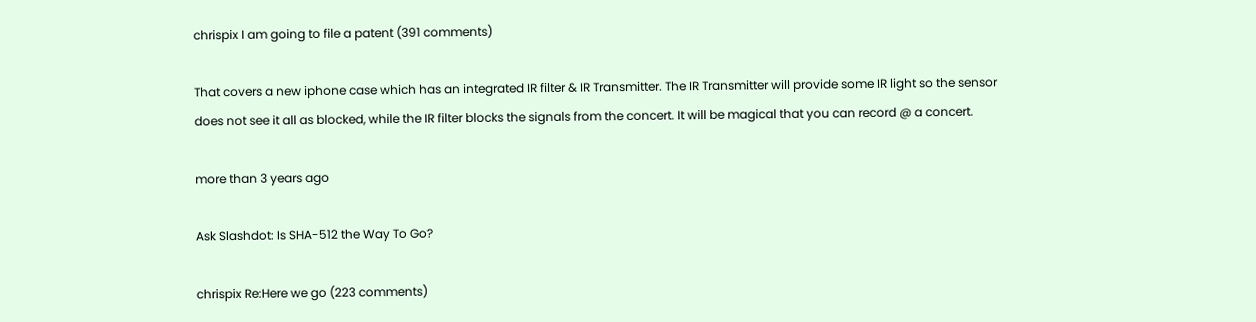chrispix I am going to file a patent (391 comments)

That covers a new iphone case which has an integrated IR filter & IR Transmitter. The IR Transmitter will provide some IR light so the sensor does not see it all as blocked, while the IR filter blocks the signals from the concert. It will be magical that you can record @ a concert.

more than 3 years ago

Ask Slashdot: Is SHA-512 the Way To Go?

chrispix Re:Here we go (223 comments)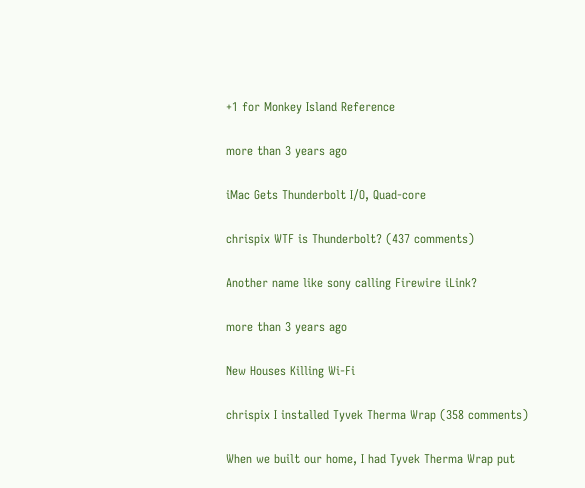+1 for Monkey Island Reference

more than 3 years ago

iMac Gets Thunderbolt I/O, Quad-core

chrispix WTF is Thunderbolt? (437 comments)

Another name like sony calling Firewire iLink?

more than 3 years ago

New Houses Killing Wi-Fi

chrispix I installed Tyvek Therma Wrap (358 comments)

When we built our home, I had Tyvek Therma Wrap put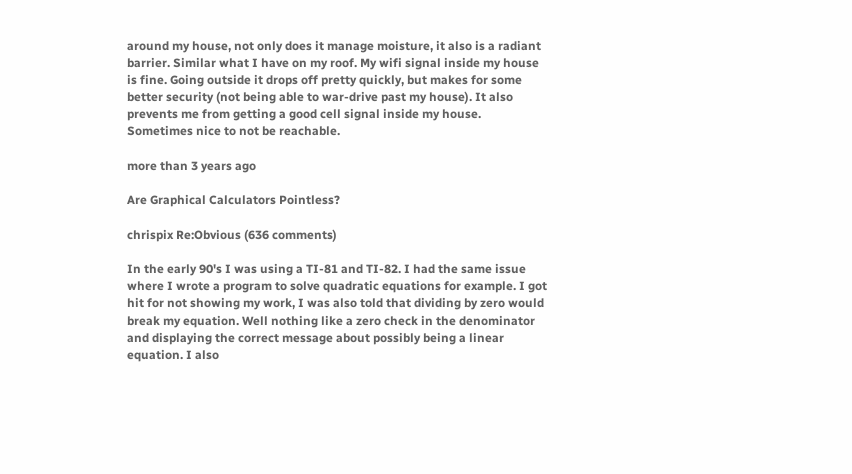around my house, not only does it manage moisture, it also is a radiant barrier. Similar what I have on my roof. My wifi signal inside my house is fine. Going outside it drops off pretty quickly, but makes for some better security (not being able to war-drive past my house). It also prevents me from getting a good cell signal inside my house. Sometimes nice to not be reachable.

more than 3 years ago

Are Graphical Calculators Pointless?

chrispix Re:Obvious (636 comments)

In the early 90's I was using a TI-81 and TI-82. I had the same issue where I wrote a program to solve quadratic equations for example. I got hit for not showing my work, I was also told that dividing by zero would break my equation. Well nothing like a zero check in the denominator and displaying the correct message about possibly being a linear equation. I also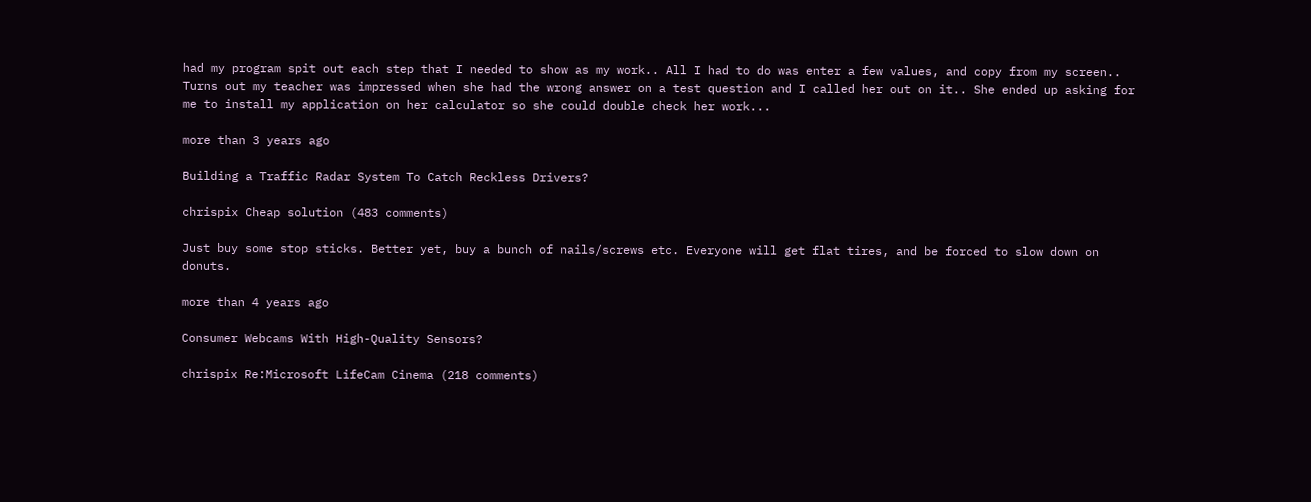had my program spit out each step that I needed to show as my work.. All I had to do was enter a few values, and copy from my screen.. Turns out my teacher was impressed when she had the wrong answer on a test question and I called her out on it.. She ended up asking for me to install my application on her calculator so she could double check her work...

more than 3 years ago

Building a Traffic Radar System To Catch Reckless Drivers?

chrispix Cheap solution (483 comments)

Just buy some stop sticks. Better yet, buy a bunch of nails/screws etc. Everyone will get flat tires, and be forced to slow down on donuts.

more than 4 years ago

Consumer Webcams With High-Quality Sensors?

chrispix Re:Microsoft LifeCam Cinema (218 comments)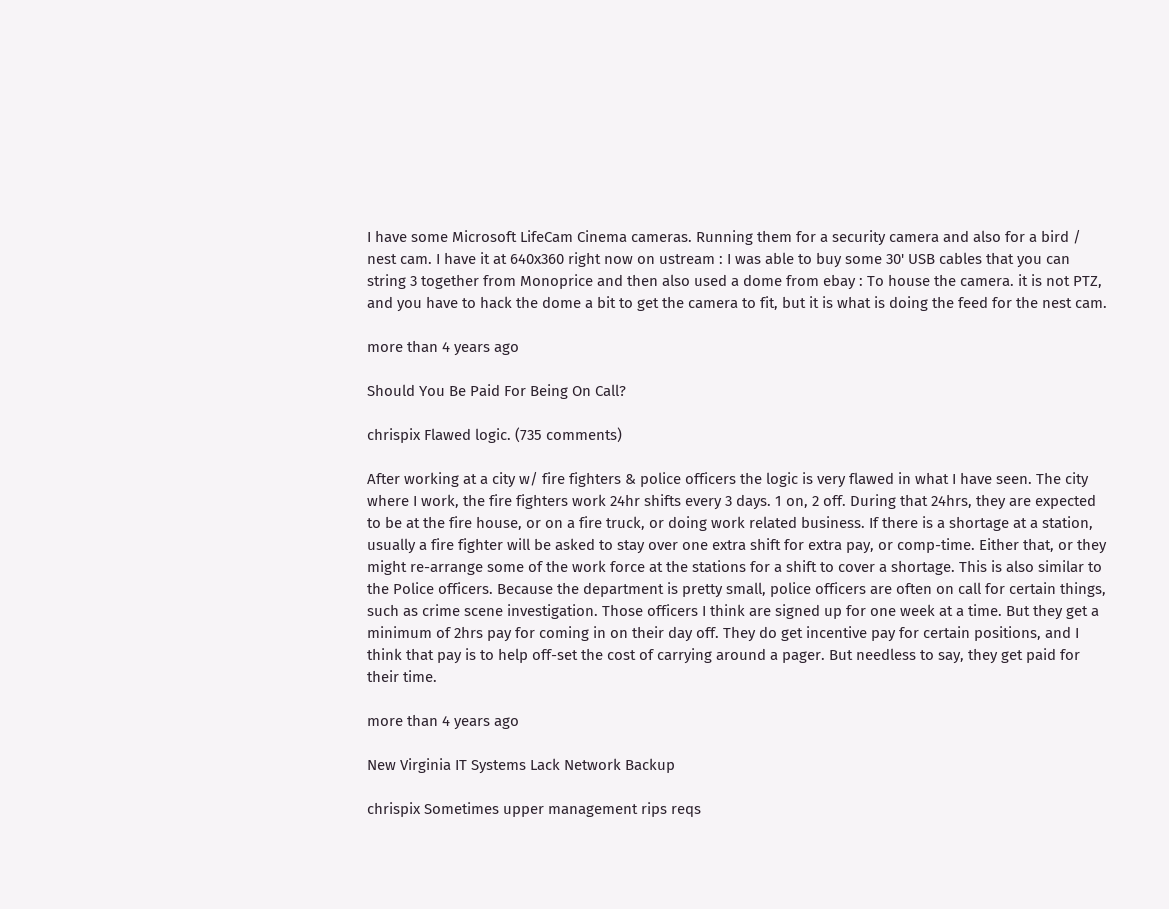I have some Microsoft LifeCam Cinema cameras. Running them for a security camera and also for a bird / nest cam. I have it at 640x360 right now on ustream : I was able to buy some 30' USB cables that you can string 3 together from Monoprice and then also used a dome from ebay : To house the camera. it is not PTZ, and you have to hack the dome a bit to get the camera to fit, but it is what is doing the feed for the nest cam.

more than 4 years ago

Should You Be Paid For Being On Call?

chrispix Flawed logic. (735 comments)

After working at a city w/ fire fighters & police officers the logic is very flawed in what I have seen. The city where I work, the fire fighters work 24hr shifts every 3 days. 1 on, 2 off. During that 24hrs, they are expected to be at the fire house, or on a fire truck, or doing work related business. If there is a shortage at a station, usually a fire fighter will be asked to stay over one extra shift for extra pay, or comp-time. Either that, or they might re-arrange some of the work force at the stations for a shift to cover a shortage. This is also similar to the Police officers. Because the department is pretty small, police officers are often on call for certain things, such as crime scene investigation. Those officers I think are signed up for one week at a time. But they get a minimum of 2hrs pay for coming in on their day off. They do get incentive pay for certain positions, and I think that pay is to help off-set the cost of carrying around a pager. But needless to say, they get paid for their time.

more than 4 years ago

New Virginia IT Systems Lack Network Backup

chrispix Sometimes upper management rips reqs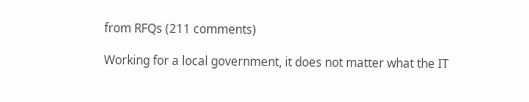from RFQs (211 comments)

Working for a local government, it does not matter what the IT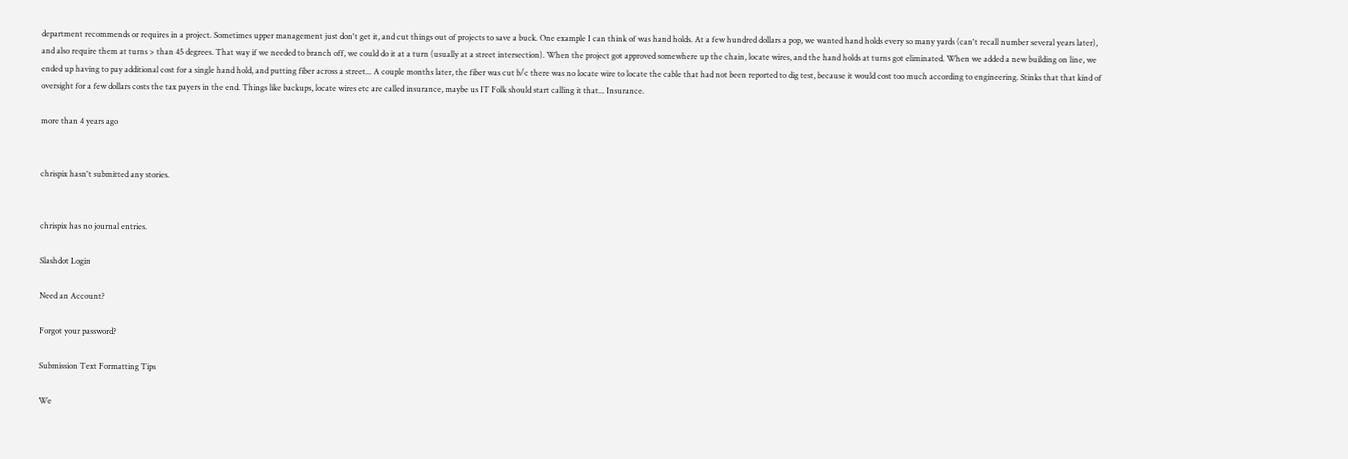department recommends or requires in a project. Sometimes upper management just don't get it, and cut things out of projects to save a buck. One example I can think of was hand holds. At a few hundred dollars a pop, we wanted hand holds every so many yards (can't recall number several years later), and also require them at turns > than 45 degrees. That way if we needed to branch off, we could do it at a turn (usually at a street intersection). When the project got approved somewhere up the chain, locate wires, and the hand holds at turns got eliminated. When we added a new building on line, we ended up having to pay additional cost for a single hand hold, and putting fiber across a street... A couple months later, the fiber was cut b/c there was no locate wire to locate the cable that had not been reported to dig test, because it would cost too much according to engineering. Stinks that that kind of oversight for a few dollars costs the tax payers in the end. Things like backups, locate wires etc are called insurance, maybe us IT Folk should start calling it that... Insurance.

more than 4 years ago


chrispix hasn't submitted any stories.


chrispix has no journal entries.

Slashdot Login

Need an Account?

Forgot your password?

Submission Text Formatting Tips

We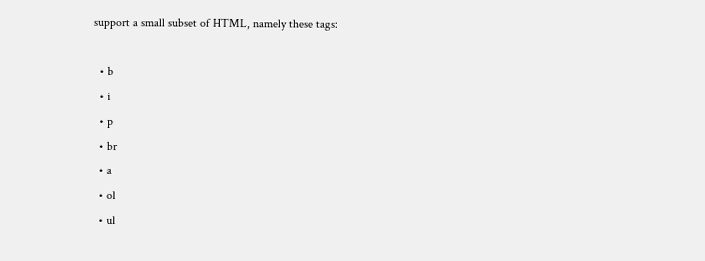support a small subset of HTML, namely these tags:

  • b
  • i
  • p
  • br
  • a
  • ol
  • ul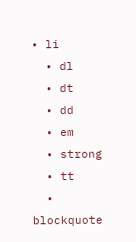• li
  • dl
  • dt
  • dd
  • em
  • strong
  • tt
  • blockquote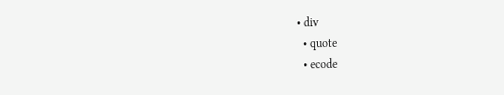• div
  • quote
  • ecode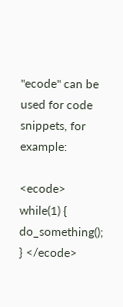"ecode" can be used for code snippets, for example:

<ecode>    while(1) { do_something(); } </ecode>